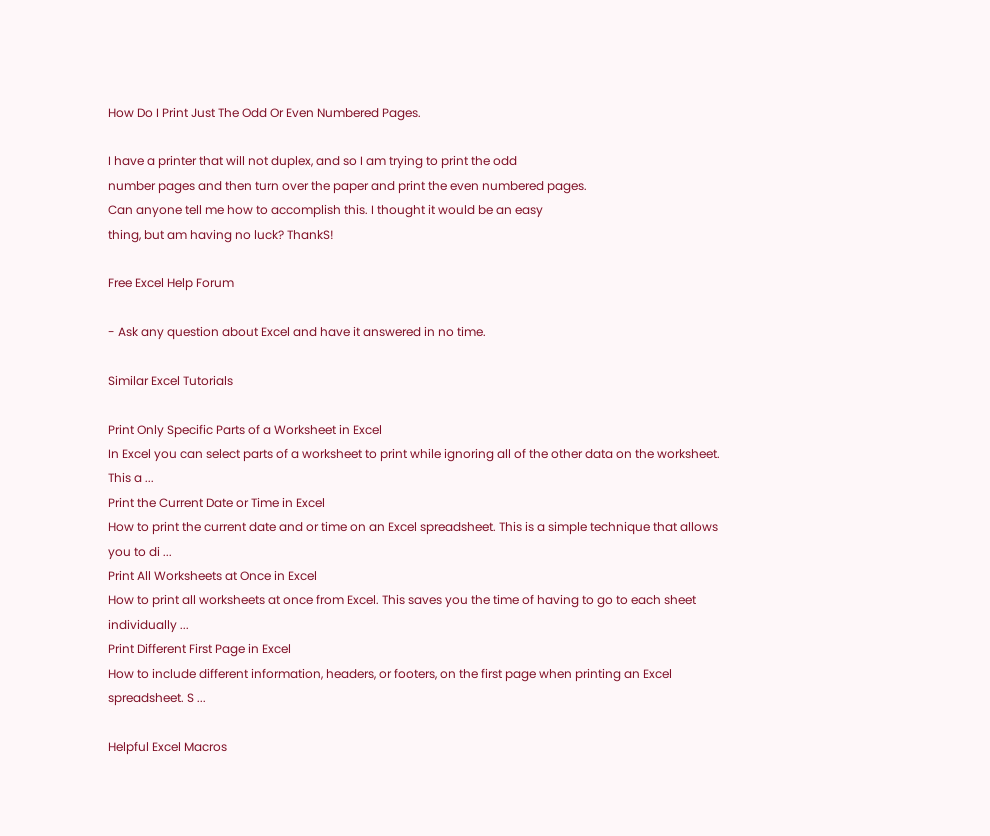How Do I Print Just The Odd Or Even Numbered Pages.

I have a printer that will not duplex, and so I am trying to print the odd
number pages and then turn over the paper and print the even numbered pages.
Can anyone tell me how to accomplish this. I thought it would be an easy
thing, but am having no luck? ThankS!

Free Excel Help Forum

- Ask any question about Excel and have it answered in no time.

Similar Excel Tutorials

Print Only Specific Parts of a Worksheet in Excel
In Excel you can select parts of a worksheet to print while ignoring all of the other data on the worksheet. This a ...
Print the Current Date or Time in Excel
How to print the current date and or time on an Excel spreadsheet. This is a simple technique that allows you to di ...
Print All Worksheets at Once in Excel
How to print all worksheets at once from Excel. This saves you the time of having to go to each sheet individually ...
Print Different First Page in Excel
How to include different information, headers, or footers, on the first page when printing an Excel spreadsheet. S ...

Helpful Excel Macros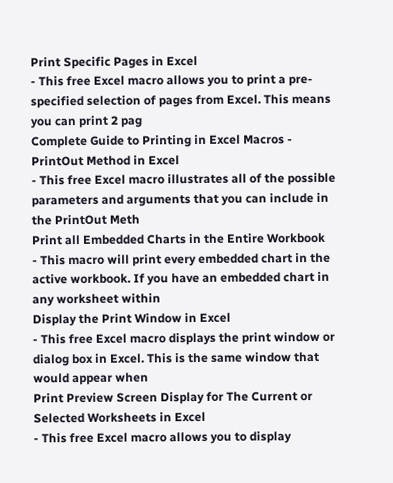Print Specific Pages in Excel
- This free Excel macro allows you to print a pre-specified selection of pages from Excel. This means you can print 2 pag
Complete Guide to Printing in Excel Macros - PrintOut Method in Excel
- This free Excel macro illustrates all of the possible parameters and arguments that you can include in the PrintOut Meth
Print all Embedded Charts in the Entire Workbook
- This macro will print every embedded chart in the active workbook. If you have an embedded chart in any worksheet within
Display the Print Window in Excel
- This free Excel macro displays the print window or dialog box in Excel. This is the same window that would appear when
Print Preview Screen Display for The Current or Selected Worksheets in Excel
- This free Excel macro allows you to display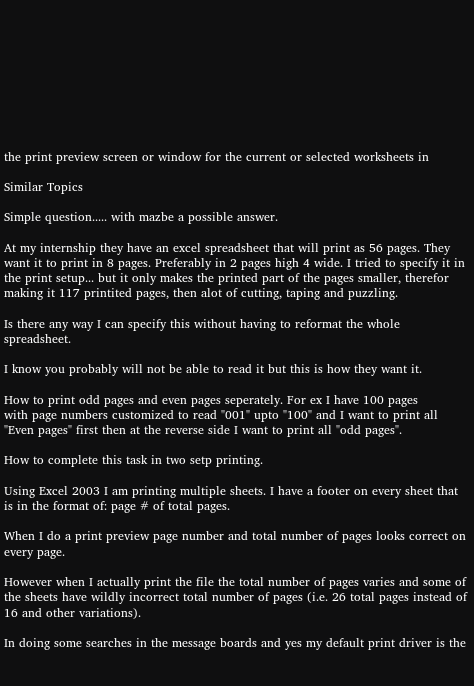the print preview screen or window for the current or selected worksheets in

Similar Topics

Simple question..... with mazbe a possible answer.

At my internship they have an excel spreadsheet that will print as 56 pages. They want it to print in 8 pages. Preferably in 2 pages high 4 wide. I tried to specify it in the print setup... but it only makes the printed part of the pages smaller, therefor making it 117 printited pages, then alot of cutting, taping and puzzling.

Is there any way I can specify this without having to reformat the whole spreadsheet.

I know you probably will not be able to read it but this is how they want it.

How to print odd pages and even pages seperately. For ex I have 100 pages
with page numbers customized to read "001" upto "100" and I want to print all
"Even pages" first then at the reverse side I want to print all "odd pages".

How to complete this task in two setp printing.

Using Excel 2003 I am printing multiple sheets. I have a footer on every sheet that is in the format of: page # of total pages.

When I do a print preview page number and total number of pages looks correct on every page.

However when I actually print the file the total number of pages varies and some of the sheets have wildly incorrect total number of pages (i.e. 26 total pages instead of 16 and other variations).

In doing some searches in the message boards and yes my default print driver is the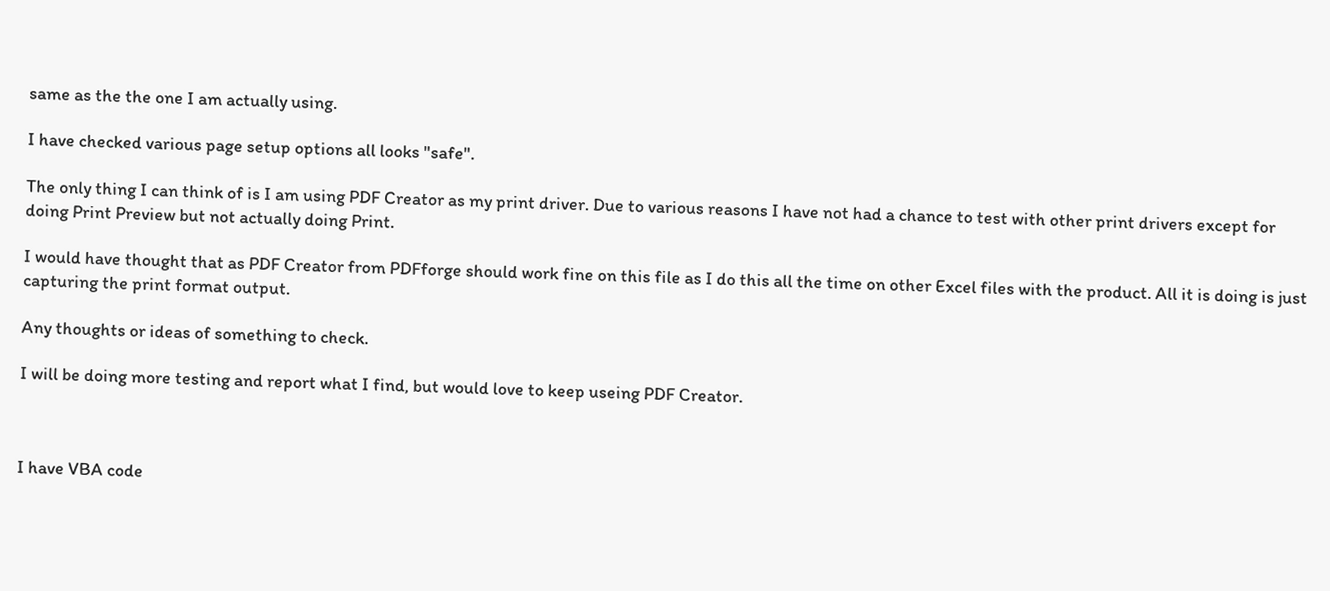same as the the one I am actually using.

I have checked various page setup options all looks "safe".

The only thing I can think of is I am using PDF Creator as my print driver. Due to various reasons I have not had a chance to test with other print drivers except for doing Print Preview but not actually doing Print.

I would have thought that as PDF Creator from PDFforge should work fine on this file as I do this all the time on other Excel files with the product. All it is doing is just capturing the print format output.

Any thoughts or ideas of something to check.

I will be doing more testing and report what I find, but would love to keep useing PDF Creator.



I have VBA code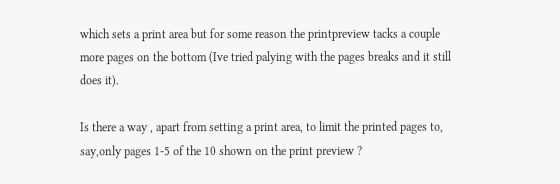which sets a print area but for some reason the printpreview tacks a couple more pages on the bottom (Ive tried palying with the pages breaks and it still does it).

Is there a way , apart from setting a print area, to limit the printed pages to, say,only pages 1-5 of the 10 shown on the print preview ?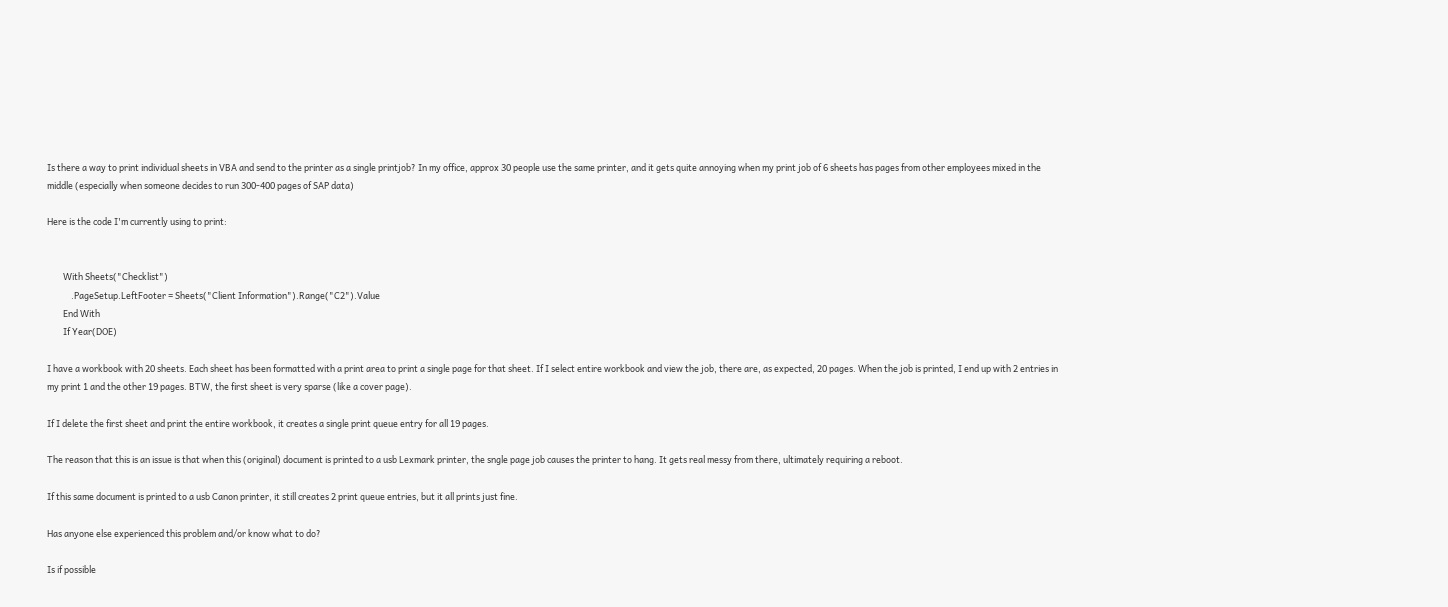Is there a way to print individual sheets in VBA and send to the printer as a single printjob? In my office, approx 30 people use the same printer, and it gets quite annoying when my print job of 6 sheets has pages from other employees mixed in the middle (especially when someone decides to run 300-400 pages of SAP data)

Here is the code I'm currently using to print:


        With Sheets("Checklist")
            .PageSetup.LeftFooter = Sheets("Client Information").Range("C2").Value
        End With
        If Year(DOE)

I have a workbook with 20 sheets. Each sheet has been formatted with a print area to print a single page for that sheet. If I select entire workbook and view the job, there are, as expected, 20 pages. When the job is printed, I end up with 2 entries in my print 1 and the other 19 pages. BTW, the first sheet is very sparse (like a cover page).

If I delete the first sheet and print the entire workbook, it creates a single print queue entry for all 19 pages.

The reason that this is an issue is that when this (original) document is printed to a usb Lexmark printer, the sngle page job causes the printer to hang. It gets real messy from there, ultimately requiring a reboot.

If this same document is printed to a usb Canon printer, it still creates 2 print queue entries, but it all prints just fine.

Has anyone else experienced this problem and/or know what to do?

Is if possible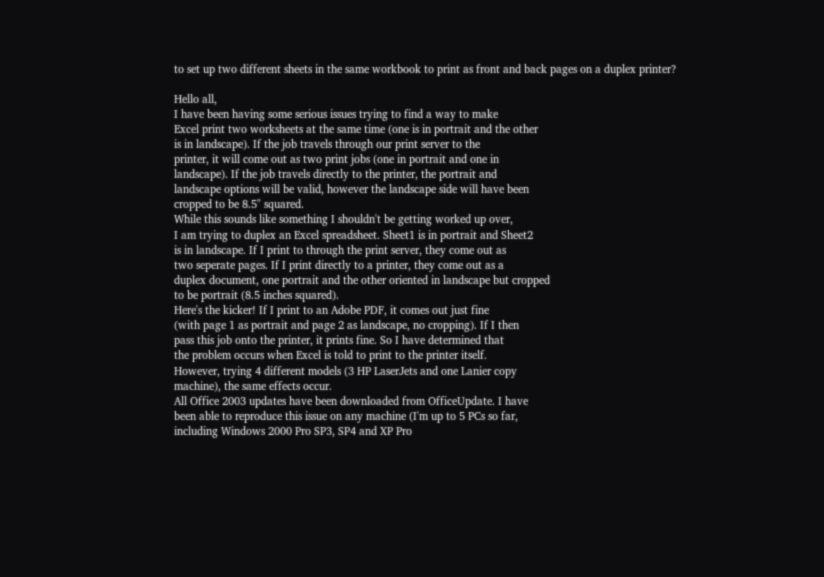to set up two different sheets in the same workbook to print as front and back pages on a duplex printer?

Hello all,
I have been having some serious issues trying to find a way to make
Excel print two worksheets at the same time (one is in portrait and the other
is in landscape). If the job travels through our print server to the
printer, it will come out as two print jobs (one in portrait and one in
landscape). If the job travels directly to the printer, the portrait and
landscape options will be valid, however the landscape side will have been
cropped to be 8.5" squared.
While this sounds like something I shouldn't be getting worked up over,
I am trying to duplex an Excel spreadsheet. Sheet1 is in portrait and Sheet2
is in landscape. If I print to through the print server, they come out as
two seperate pages. If I print directly to a printer, they come out as a
duplex document, one portrait and the other oriented in landscape but cropped
to be portrait (8.5 inches squared).
Here's the kicker! If I print to an Adobe PDF, it comes out just fine
(with page 1 as portrait and page 2 as landscape, no cropping). If I then
pass this job onto the printer, it prints fine. So I have determined that
the problem occurs when Excel is told to print to the printer itself.
However, trying 4 different models (3 HP LaserJets and one Lanier copy
machine), the same effects occur.
All Office 2003 updates have been downloaded from OfficeUpdate. I have
been able to reproduce this issue on any machine (I'm up to 5 PCs so far,
including Windows 2000 Pro SP3, SP4 and XP Pro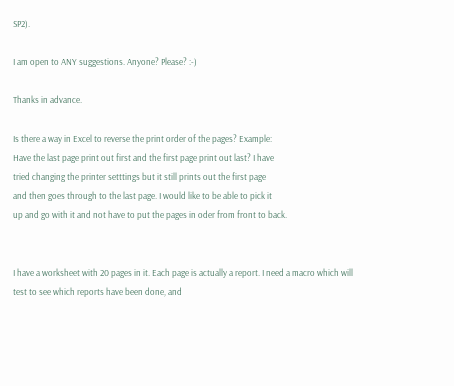SP2).

I am open to ANY suggestions. Anyone? Please? :-)

Thanks in advance.

Is there a way in Excel to reverse the print order of the pages? Example:
Have the last page print out first and the first page print out last? I have
tried changing the printer setttings but it still prints out the first page
and then goes through to the last page. I would like to be able to pick it
up and go with it and not have to put the pages in oder from front to back.


I have a worksheet with 20 pages in it. Each page is actually a report. I need a macro which will test to see which reports have been done, and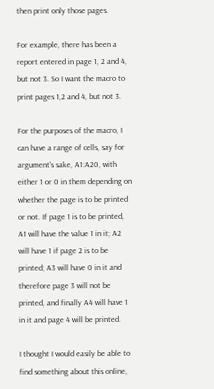then print only those pages.

For example, there has been a report entered in page 1, 2 and 4, but not 3. So I want the macro to print pages 1,2 and 4, but not 3.

For the purposes of the macro, I can have a range of cells, say for argument's sake, A1:A20, with either 1 or 0 in them depending on whether the page is to be printed or not. If page 1 is to be printed, A1 will have the value 1 in it; A2 will have 1 if page 2 is to be printed; A3 will have 0 in it and therefore page 3 will not be printed, and finally A4 will have 1 in it and page 4 will be printed.

I thought I would easily be able to find something about this online,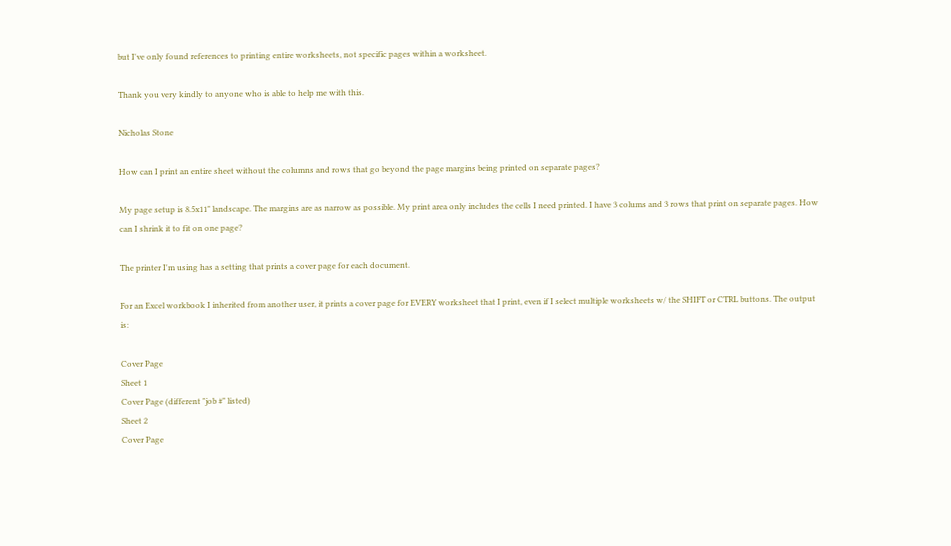but I've only found references to printing entire worksheets, not specific pages within a worksheet.

Thank you very kindly to anyone who is able to help me with this.

Nicholas Stone

How can I print an entire sheet without the columns and rows that go beyond the page margins being printed on separate pages?

My page setup is 8.5x11" landscape. The margins are as narrow as possible. My print area only includes the cells I need printed. I have 3 colums and 3 rows that print on separate pages. How can I shrink it to fit on one page?

The printer I'm using has a setting that prints a cover page for each document.

For an Excel workbook I inherited from another user, it prints a cover page for EVERY worksheet that I print, even if I select multiple worksheets w/ the SHIFT or CTRL buttons. The output is:

Cover Page
Sheet 1
Cover Page (different "job #" listed)
Sheet 2
Cover Page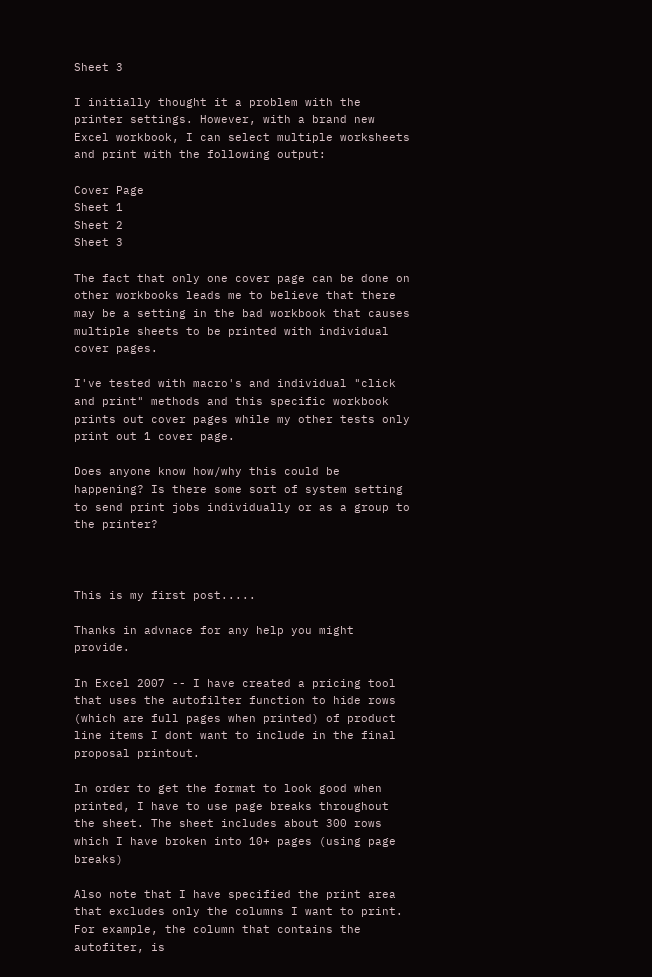Sheet 3

I initially thought it a problem with the printer settings. However, with a brand new Excel workbook, I can select multiple worksheets and print with the following output:

Cover Page
Sheet 1
Sheet 2
Sheet 3

The fact that only one cover page can be done on other workbooks leads me to believe that there may be a setting in the bad workbook that causes multiple sheets to be printed with individual cover pages.

I've tested with macro's and individual "click and print" methods and this specific workbook prints out cover pages while my other tests only print out 1 cover page.

Does anyone know how/why this could be happening? Is there some sort of system setting to send print jobs individually or as a group to the printer?



This is my first post.....

Thanks in advnace for any help you might provide.

In Excel 2007 -- I have created a pricing tool that uses the autofilter function to hide rows (which are full pages when printed) of product line items I dont want to include in the final proposal printout.

In order to get the format to look good when printed, I have to use page breaks throughout the sheet. The sheet includes about 300 rows which I have broken into 10+ pages (using page breaks)

Also note that I have specified the print area that excludes only the columns I want to print. For example, the column that contains the autofiter, is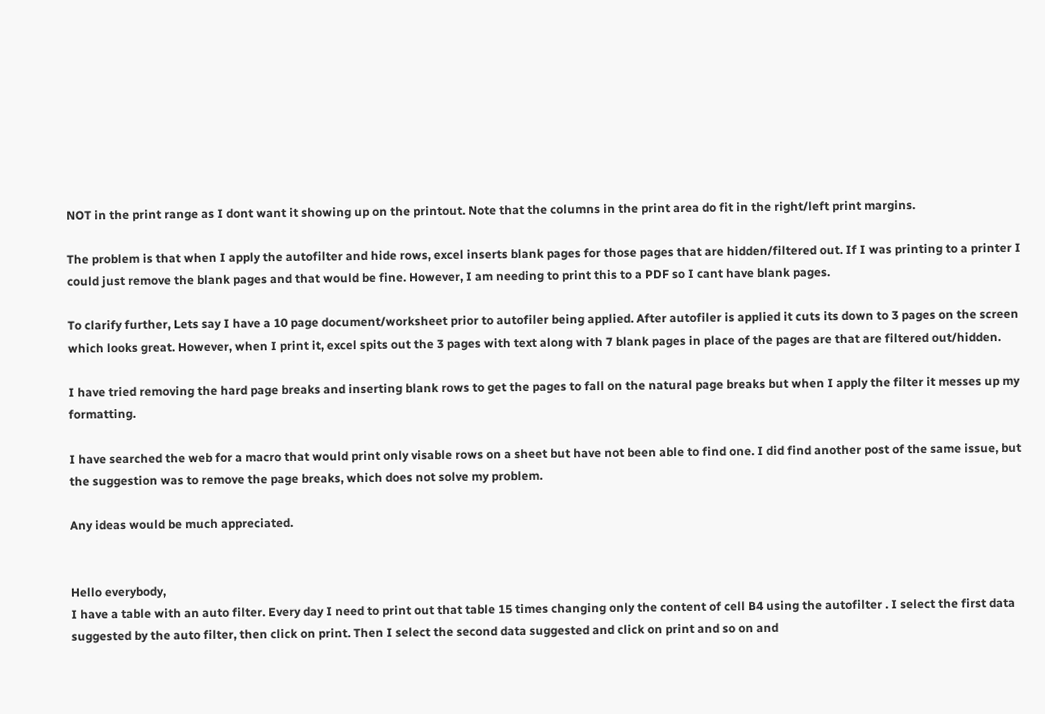NOT in the print range as I dont want it showing up on the printout. Note that the columns in the print area do fit in the right/left print margins.

The problem is that when I apply the autofilter and hide rows, excel inserts blank pages for those pages that are hidden/filtered out. If I was printing to a printer I could just remove the blank pages and that would be fine. However, I am needing to print this to a PDF so I cant have blank pages.

To clarify further, Lets say I have a 10 page document/worksheet prior to autofiler being applied. After autofiler is applied it cuts its down to 3 pages on the screen which looks great. However, when I print it, excel spits out the 3 pages with text along with 7 blank pages in place of the pages are that are filtered out/hidden.

I have tried removing the hard page breaks and inserting blank rows to get the pages to fall on the natural page breaks but when I apply the filter it messes up my formatting.

I have searched the web for a macro that would print only visable rows on a sheet but have not been able to find one. I did find another post of the same issue, but the suggestion was to remove the page breaks, which does not solve my problem.

Any ideas would be much appreciated.


Hello everybody,
I have a table with an auto filter. Every day I need to print out that table 15 times changing only the content of cell B4 using the autofilter . I select the first data suggested by the auto filter, then click on print. Then I select the second data suggested and click on print and so on and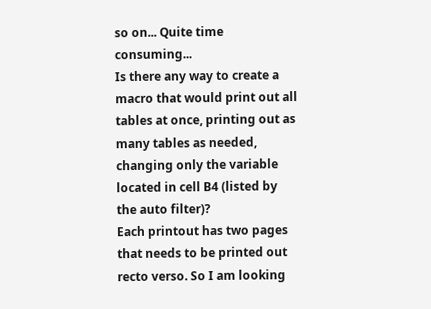so on... Quite time consuming...
Is there any way to create a macro that would print out all tables at once, printing out as many tables as needed, changing only the variable located in cell B4 (listed by the auto filter)?
Each printout has two pages that needs to be printed out recto verso. So I am looking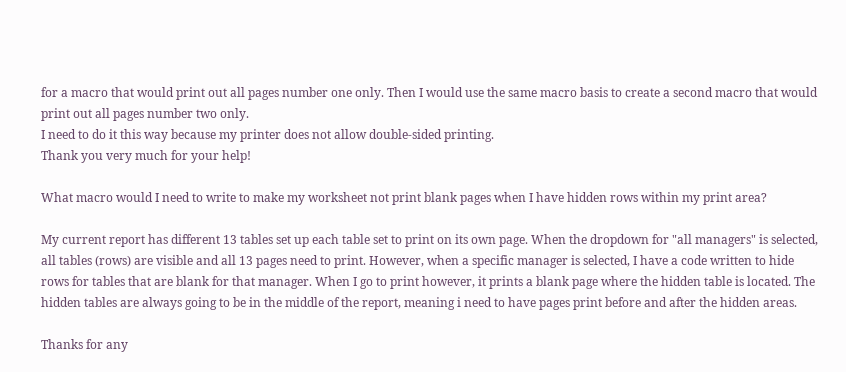for a macro that would print out all pages number one only. Then I would use the same macro basis to create a second macro that would print out all pages number two only.
I need to do it this way because my printer does not allow double-sided printing.
Thank you very much for your help!

What macro would I need to write to make my worksheet not print blank pages when I have hidden rows within my print area?

My current report has different 13 tables set up each table set to print on its own page. When the dropdown for "all managers" is selected, all tables (rows) are visible and all 13 pages need to print. However, when a specific manager is selected, I have a code written to hide rows for tables that are blank for that manager. When I go to print however, it prints a blank page where the hidden table is located. The hidden tables are always going to be in the middle of the report, meaning i need to have pages print before and after the hidden areas.

Thanks for any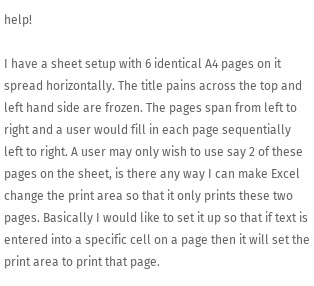help!

I have a sheet setup with 6 identical A4 pages on it spread horizontally. The title pains across the top and left hand side are frozen. The pages span from left to right and a user would fill in each page sequentially left to right. A user may only wish to use say 2 of these pages on the sheet, is there any way I can make Excel change the print area so that it only prints these two pages. Basically I would like to set it up so that if text is entered into a specific cell on a page then it will set the print area to print that page.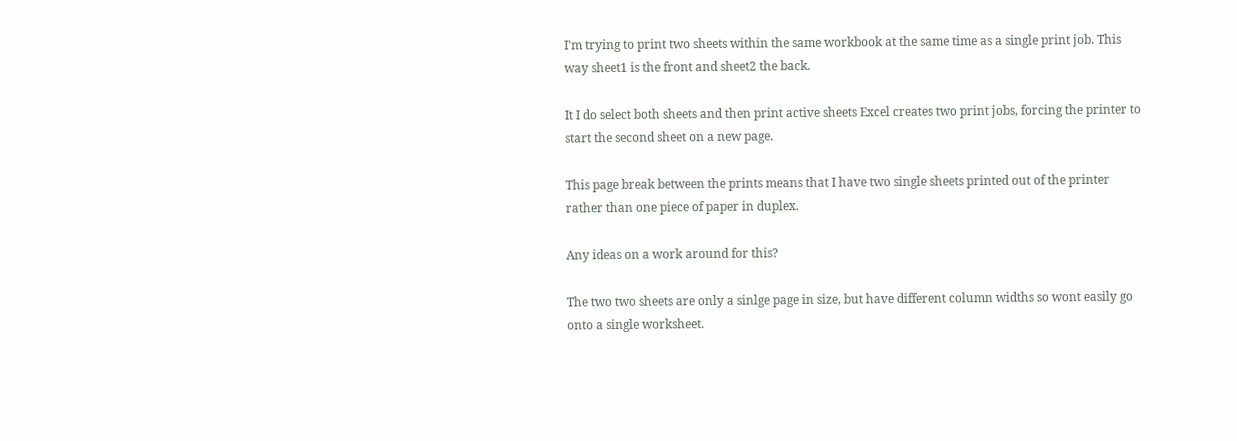I'm trying to print two sheets within the same workbook at the same time as a single print job. This way sheet1 is the front and sheet2 the back.

It I do select both sheets and then print active sheets Excel creates two print jobs, forcing the printer to start the second sheet on a new page.

This page break between the prints means that I have two single sheets printed out of the printer rather than one piece of paper in duplex.

Any ideas on a work around for this?

The two two sheets are only a sinlge page in size, but have different column widths so wont easily go onto a single worksheet.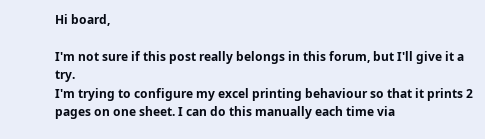Hi board,

I'm not sure if this post really belongs in this forum, but I'll give it a try.
I'm trying to configure my excel printing behaviour so that it prints 2 pages on one sheet. I can do this manually each time via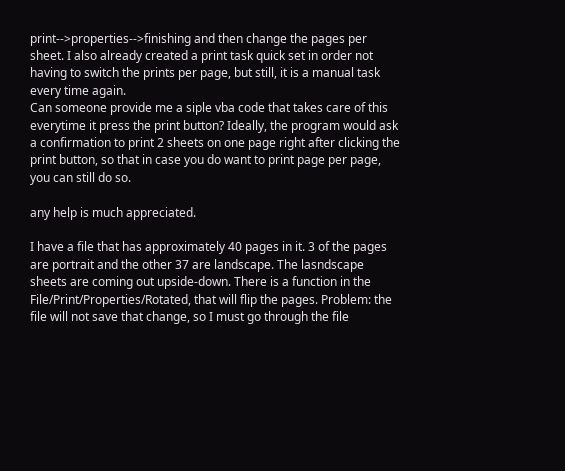print-->properties-->finishing and then change the pages per sheet. I also already created a print task quick set in order not having to switch the prints per page, but still, it is a manual task every time again.
Can someone provide me a siple vba code that takes care of this everytime it press the print button? Ideally, the program would ask a confirmation to print 2 sheets on one page right after clicking the print button, so that in case you do want to print page per page, you can still do so.

any help is much appreciated.

I have a file that has approximately 40 pages in it. 3 of the pages are portrait and the other 37 are landscape. The lasndscape sheets are coming out upside-down. There is a function in the File/Print/Properties/Rotated, that will flip the pages. Problem: the file will not save that change, so I must go through the file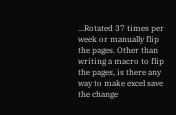...Rotated 37 times per week or manually flip the pages. Other than writing a macro to flip the pages, is there any way to make excel save the change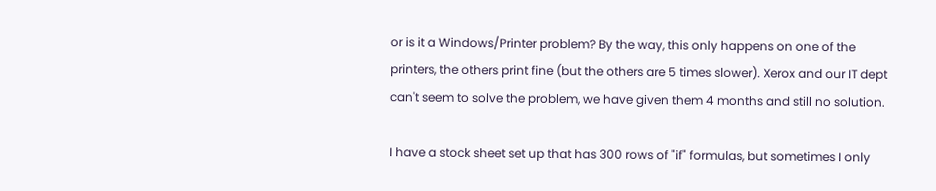or is it a Windows/Printer problem? By the way, this only happens on one of the printers, the others print fine (but the others are 5 times slower). Xerox and our IT dept can't seem to solve the problem, we have given them 4 months and still no solution.

I have a stock sheet set up that has 300 rows of "if" formulas, but sometimes I only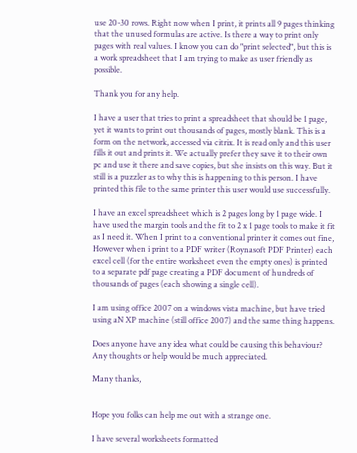use 20-30 rows. Right now when I print, it prints all 9 pages thinking that the unused formulas are active. Is there a way to print only pages with real values. I know you can do "print selected", but this is a work spreadsheet that I am trying to make as user friendly as possible.

Thank you for any help.

I have a user that tries to print a spreadsheet that should be 1 page, yet it wants to print out thousands of pages, mostly blank. This is a form on the network, accessed via citrix. It is read only and this user fills it out and prints it. We actually prefer they save it to their own pc and use it there and save copies, but she insists on this way. But it still is a puzzler as to why this is happening to this person. I have printed this file to the same printer this user would use successfully.

I have an excel spreadsheet which is 2 pages long by 1 page wide. I have used the margin tools and the fit to 2 x 1 page tools to make it fit as I need it. When I print to a conventional printer it comes out fine, However when i print to a PDF writer (Roynasoft PDF Printer) each excel cell (for the entire worksheet even the empty ones) is printed to a separate pdf page creating a PDF document of hundreds of thousands of pages (each showing a single cell).

I am using office 2007 on a windows vista machine, but have tried using aN XP machine (still office 2007) and the same thing happens.

Does anyone have any idea what could be causing this behaviour? Any thoughts or help would be much appreciated.

Many thanks,


Hope you folks can help me out with a strange one.

I have several worksheets formatted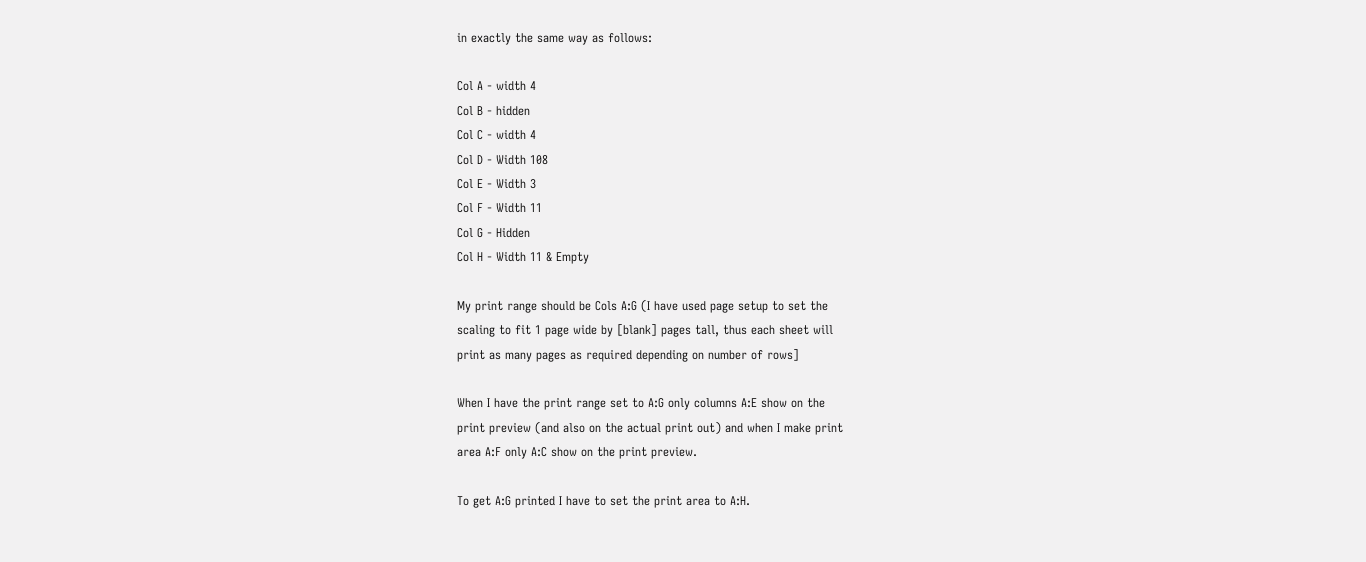in exactly the same way as follows:

Col A - width 4
Col B - hidden
Col C - width 4
Col D - Width 108
Col E - Width 3
Col F - Width 11
Col G - Hidden
Col H - Width 11 & Empty

My print range should be Cols A:G (I have used page setup to set the
scaling to fit 1 page wide by [blank] pages tall, thus each sheet will
print as many pages as required depending on number of rows]

When I have the print range set to A:G only columns A:E show on the
print preview (and also on the actual print out) and when I make print
area A:F only A:C show on the print preview.

To get A:G printed I have to set the print area to A:H.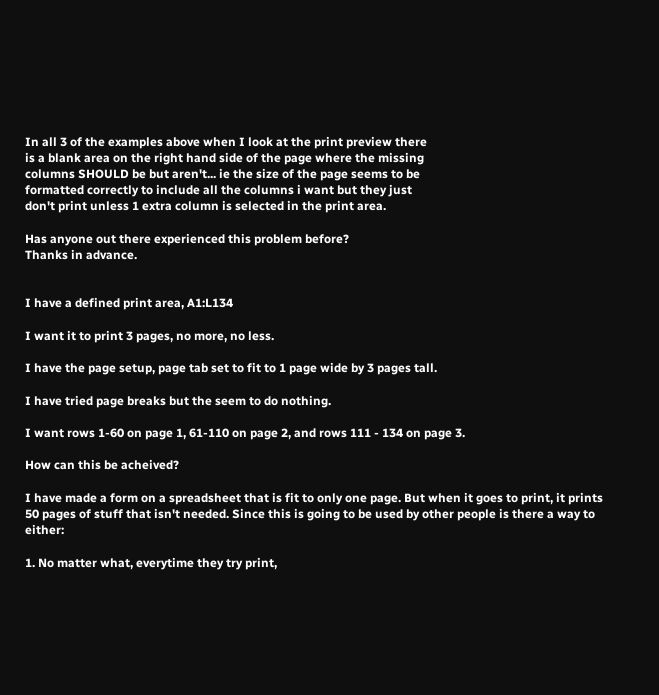In all 3 of the examples above when I look at the print preview there
is a blank area on the right hand side of the page where the missing
columns SHOULD be but aren't... ie the size of the page seems to be
formatted correctly to include all the columns i want but they just
don't print unless 1 extra column is selected in the print area.

Has anyone out there experienced this problem before?
Thanks in advance.


I have a defined print area, A1:L134

I want it to print 3 pages, no more, no less.

I have the page setup, page tab set to fit to 1 page wide by 3 pages tall.

I have tried page breaks but the seem to do nothing.

I want rows 1-60 on page 1, 61-110 on page 2, and rows 111 - 134 on page 3.

How can this be acheived?

I have made a form on a spreadsheet that is fit to only one page. But when it goes to print, it prints 50 pages of stuff that isn't needed. Since this is going to be used by other people is there a way to either:

1. No matter what, everytime they try print,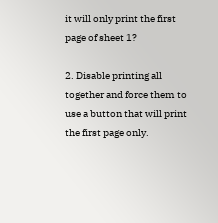it will only print the first page of sheet 1?

2. Disable printing all together and force them to use a button that will print the first page only.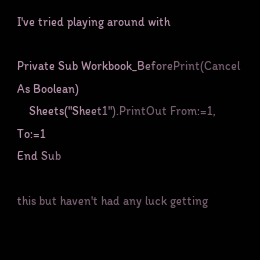I've tried playing around with

Private Sub Workbook_BeforePrint(Cancel As Boolean)
    Sheets("Sheet1").PrintOut From:=1, To:=1
End Sub

this but haven't had any luck getting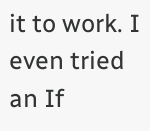it to work. I even tried an If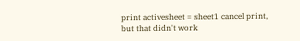print activesheet = sheet1 cancel print, but that didn't work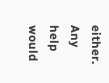either. Any help would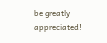be greatly appreciated!